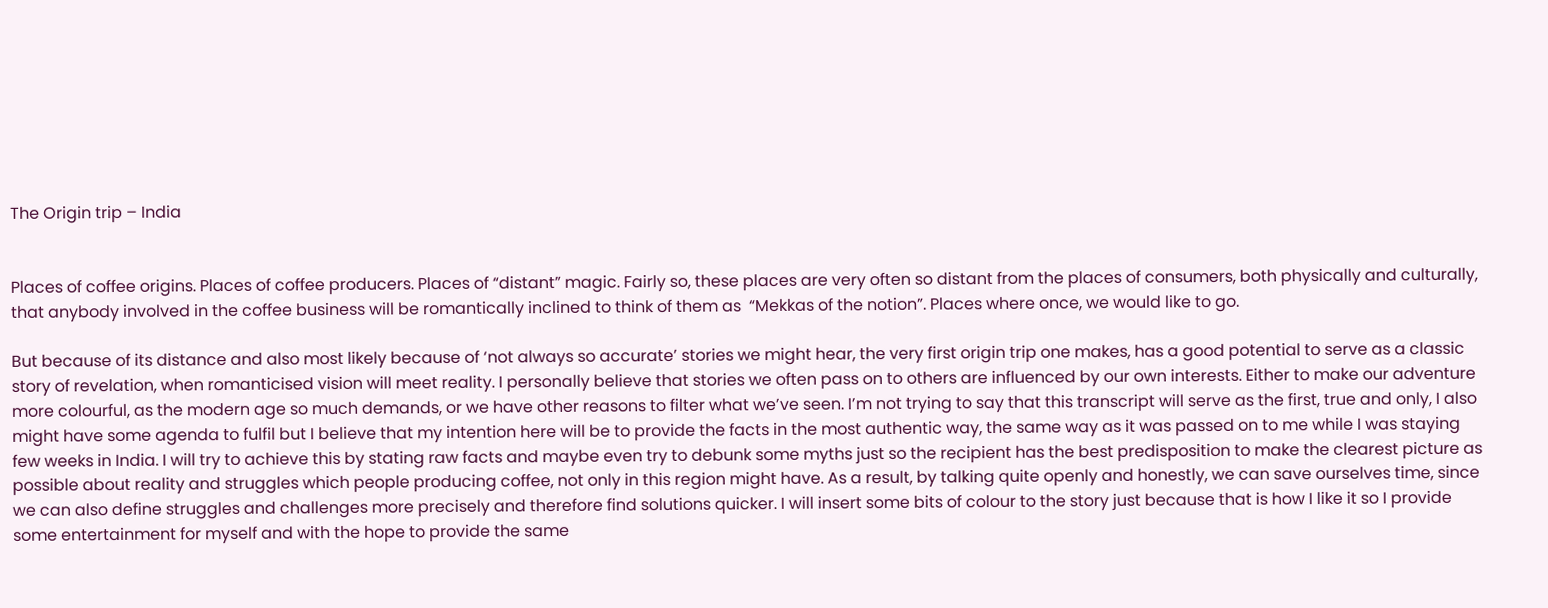The Origin trip – India


Places of coffee origins. Places of coffee producers. Places of “distant” magic. Fairly so, these places are very often so distant from the places of consumers, both physically and culturally, that anybody involved in the coffee business will be romantically inclined to think of them as  “Mekkas of the notion”. Places where once, we would like to go.

But because of its distance and also most likely because of ‘not always so accurate’ stories we might hear, the very first origin trip one makes, has a good potential to serve as a classic story of revelation, when romanticised vision will meet reality. I personally believe that stories we often pass on to others are influenced by our own interests. Either to make our adventure more colourful, as the modern age so much demands, or we have other reasons to filter what we’ve seen. I’m not trying to say that this transcript will serve as the first, true and only, I also might have some agenda to fulfil but I believe that my intention here will be to provide the facts in the most authentic way, the same way as it was passed on to me while I was staying few weeks in India. I will try to achieve this by stating raw facts and maybe even try to debunk some myths just so the recipient has the best predisposition to make the clearest picture as possible about reality and struggles which people producing coffee, not only in this region might have. As a result, by talking quite openly and honestly, we can save ourselves time, since we can also define struggles and challenges more precisely and therefore find solutions quicker. I will insert some bits of colour to the story just because that is how I like it so I provide some entertainment for myself and with the hope to provide the same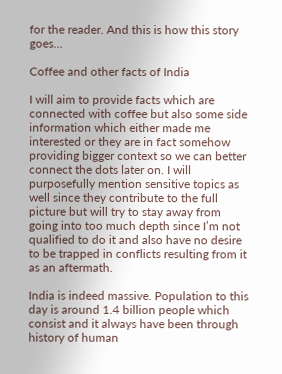for the reader. And this is how this story goes…

Coffee and other facts of India

I will aim to provide facts which are connected with coffee but also some side information which either made me interested or they are in fact somehow providing bigger context so we can better connect the dots later on. I will purposefully mention sensitive topics as well since they contribute to the full picture but will try to stay away from going into too much depth since I’m not qualified to do it and also have no desire to be trapped in conflicts resulting from it as an aftermath.

India is indeed massive. Population to this day is around 1.4 billion people which consist and it always have been through history of human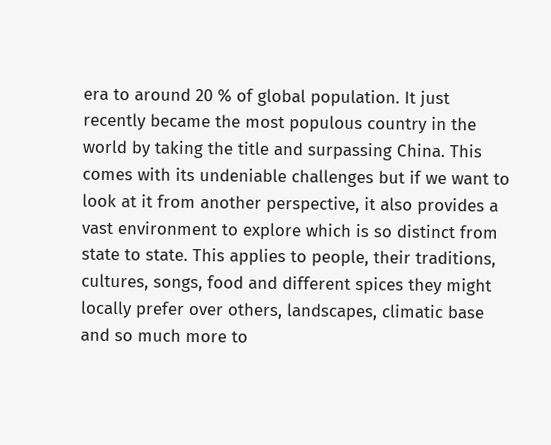era to around 20 % of global population. It just recently became the most populous country in the world by taking the title and surpassing China. This comes with its undeniable challenges but if we want to look at it from another perspective, it also provides a vast environment to explore which is so distinct from state to state. This applies to people, their traditions, cultures, songs, food and different spices they might locally prefer over others, landscapes, climatic base and so much more to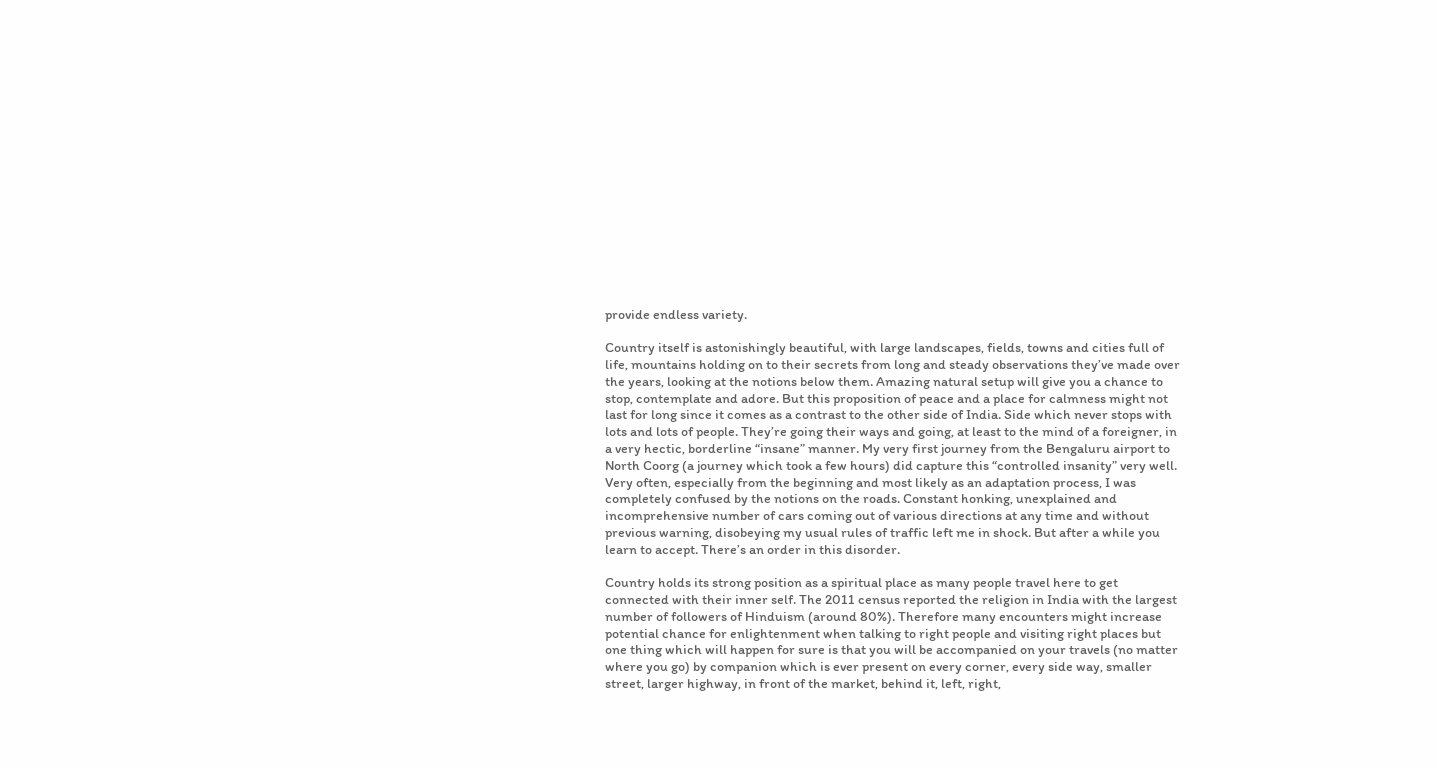provide endless variety.

Country itself is astonishingly beautiful, with large landscapes, fields, towns and cities full of life, mountains holding on to their secrets from long and steady observations they’ve made over the years, looking at the notions below them. Amazing natural setup will give you a chance to stop, contemplate and adore. But this proposition of peace and a place for calmness might not last for long since it comes as a contrast to the other side of India. Side which never stops with lots and lots of people. They’re going their ways and going, at least to the mind of a foreigner, in a very hectic, borderline “insane” manner. My very first journey from the Bengaluru airport to North Coorg (a journey which took a few hours) did capture this “controlled insanity” very well. Very often, especially from the beginning and most likely as an adaptation process, I was completely confused by the notions on the roads. Constant honking, unexplained and incomprehensive number of cars coming out of various directions at any time and without previous warning, disobeying my usual rules of traffic left me in shock. But after a while you learn to accept. There’s an order in this disorder.

Country holds its strong position as a spiritual place as many people travel here to get connected with their inner self. The 2011 census reported the religion in India with the largest number of followers of Hinduism (around 80%). Therefore many encounters might increase potential chance for enlightenment when talking to right people and visiting right places but one thing which will happen for sure is that you will be accompanied on your travels (no matter where you go) by companion which is ever present on every corner, every side way, smaller street, larger highway, in front of the market, behind it, left, right,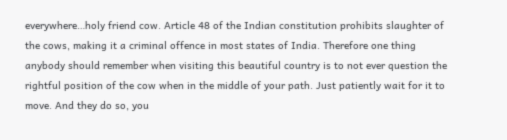everywhere…holy friend cow. Article 48 of the Indian constitution prohibits slaughter of the cows, making it a criminal offence in most states of India. Therefore one thing anybody should remember when visiting this beautiful country is to not ever question the rightful position of the cow when in the middle of your path. Just patiently wait for it to move. And they do so, you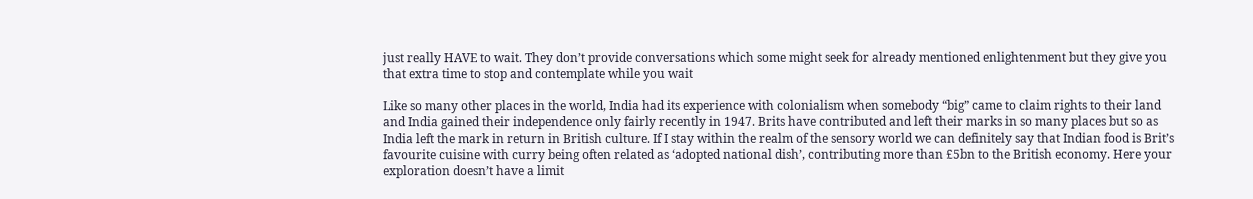just really HAVE to wait. They don’t provide conversations which some might seek for already mentioned enlightenment but they give you that extra time to stop and contemplate while you wait

Like so many other places in the world, India had its experience with colonialism when somebody “big” came to claim rights to their land and India gained their independence only fairly recently in 1947. Brits have contributed and left their marks in so many places but so as India left the mark in return in British culture. If I stay within the realm of the sensory world we can definitely say that Indian food is Brit’s favourite cuisine with curry being often related as ‘adopted national dish’, contributing more than £5bn to the British economy. Here your exploration doesn’t have a limit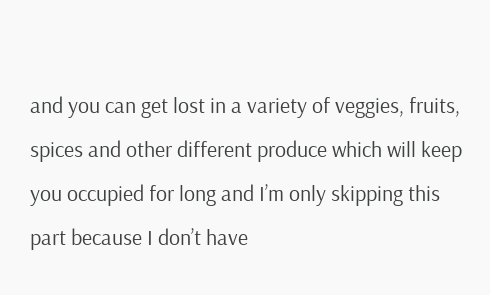and you can get lost in a variety of veggies, fruits, spices and other different produce which will keep you occupied for long and I’m only skipping this part because I don’t have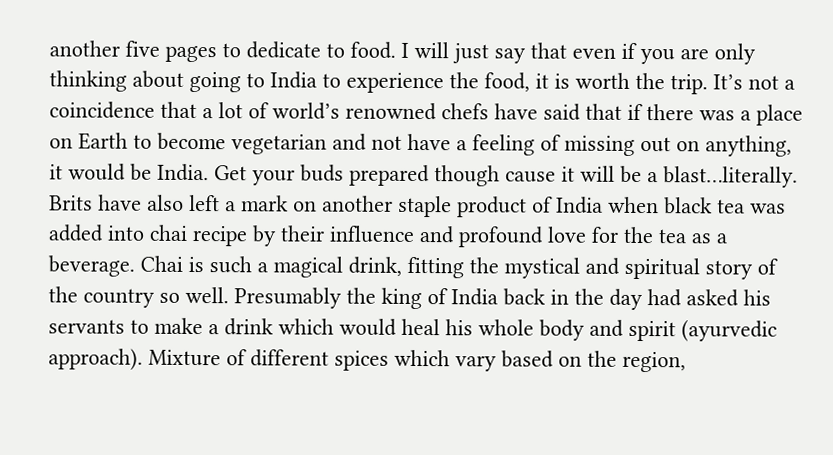another five pages to dedicate to food. I will just say that even if you are only thinking about going to India to experience the food, it is worth the trip. It’s not a coincidence that a lot of world’s renowned chefs have said that if there was a place on Earth to become vegetarian and not have a feeling of missing out on anything, it would be India. Get your buds prepared though cause it will be a blast…literally. Brits have also left a mark on another staple product of India when black tea was added into chai recipe by their influence and profound love for the tea as a beverage. Chai is such a magical drink, fitting the mystical and spiritual story of the country so well. Presumably the king of India back in the day had asked his servants to make a drink which would heal his whole body and spirit (ayurvedic approach). Mixture of different spices which vary based on the region,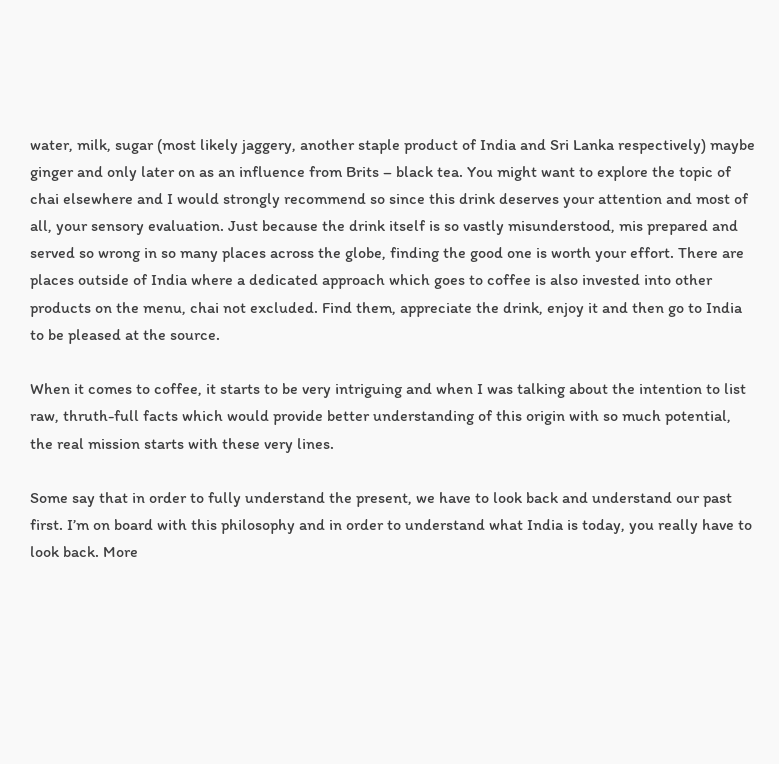water, milk, sugar (most likely jaggery, another staple product of India and Sri Lanka respectively) maybe ginger and only later on as an influence from Brits – black tea. You might want to explore the topic of chai elsewhere and I would strongly recommend so since this drink deserves your attention and most of all, your sensory evaluation. Just because the drink itself is so vastly misunderstood, mis prepared and served so wrong in so many places across the globe, finding the good one is worth your effort. There are places outside of India where a dedicated approach which goes to coffee is also invested into other products on the menu, chai not excluded. Find them, appreciate the drink, enjoy it and then go to India to be pleased at the source.

When it comes to coffee, it starts to be very intriguing and when I was talking about the intention to list raw, thruth-full facts which would provide better understanding of this origin with so much potential, the real mission starts with these very lines.

Some say that in order to fully understand the present, we have to look back and understand our past first. I’m on board with this philosophy and in order to understand what India is today, you really have to look back. More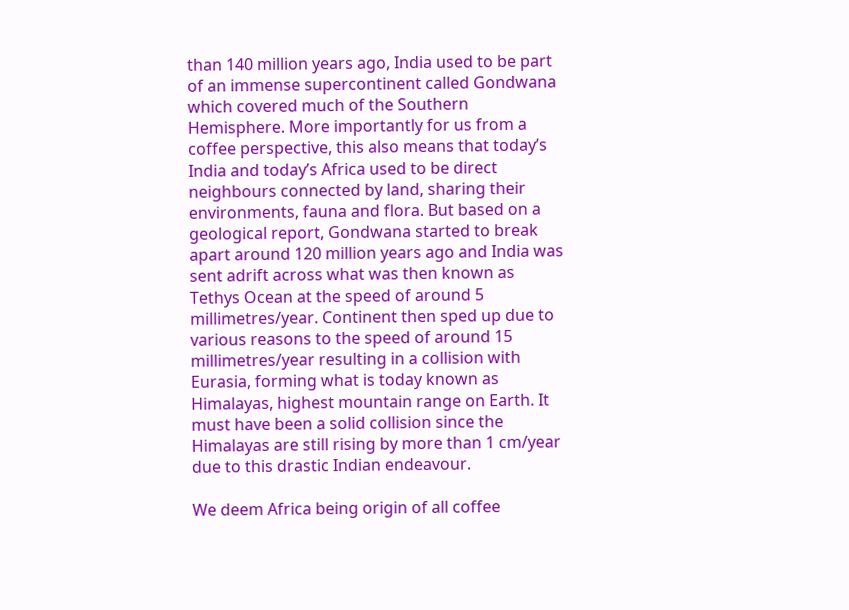than 140 million years ago, India used to be part of an immense supercontinent called Gondwana which covered much of the Southern Hemisphere. More importantly for us from a coffee perspective, this also means that today’s India and today’s Africa used to be direct neighbours connected by land, sharing their environments, fauna and flora. But based on a geological report, Gondwana started to break apart around 120 million years ago and India was sent adrift across what was then known as Tethys Ocean at the speed of around 5 millimetres/year. Continent then sped up due to various reasons to the speed of around 15 millimetres/year resulting in a collision with Eurasia, forming what is today known as Himalayas, highest mountain range on Earth. It must have been a solid collision since the Himalayas are still rising by more than 1 cm/year due to this drastic Indian endeavour.

We deem Africa being origin of all coffee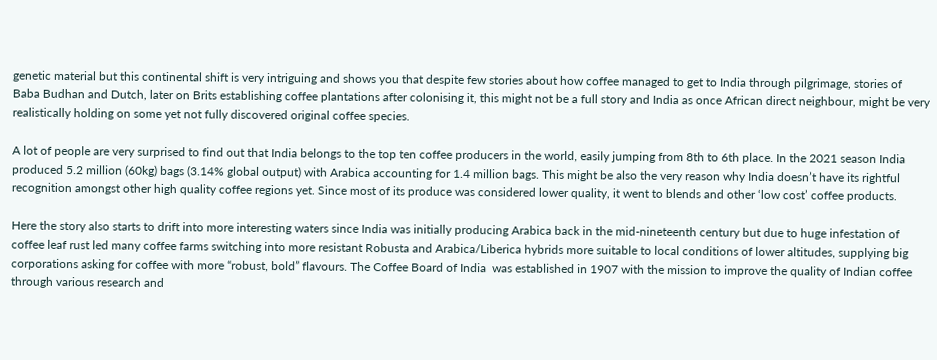genetic material but this continental shift is very intriguing and shows you that despite few stories about how coffee managed to get to India through pilgrimage, stories of Baba Budhan and Dutch, later on Brits establishing coffee plantations after colonising it, this might not be a full story and India as once African direct neighbour, might be very realistically holding on some yet not fully discovered original coffee species.

A lot of people are very surprised to find out that India belongs to the top ten coffee producers in the world, easily jumping from 8th to 6th place. In the 2021 season India produced 5.2 million (60kg) bags (3.14% global output) with Arabica accounting for 1.4 million bags. This might be also the very reason why India doesn’t have its rightful recognition amongst other high quality coffee regions yet. Since most of its produce was considered lower quality, it went to blends and other ‘low cost’ coffee products.

Here the story also starts to drift into more interesting waters since India was initially producing Arabica back in the mid-nineteenth century but due to huge infestation of coffee leaf rust led many coffee farms switching into more resistant Robusta and Arabica/Liberica hybrids more suitable to local conditions of lower altitudes, supplying big corporations asking for coffee with more “robust, bold” flavours. The Coffee Board of India  was established in 1907 with the mission to improve the quality of Indian coffee through various research and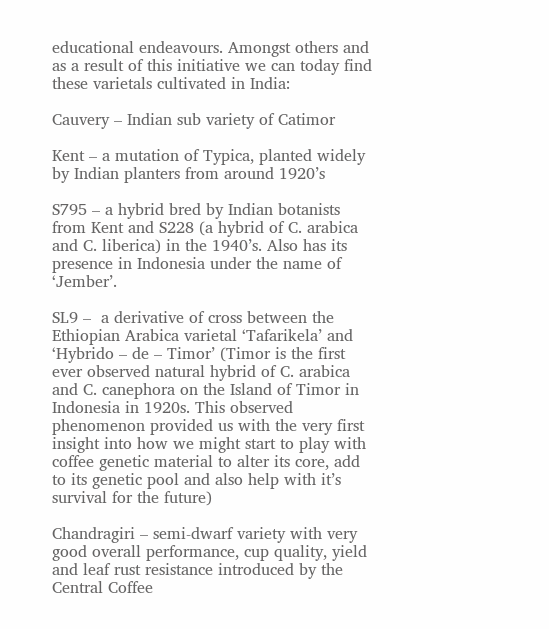educational endeavours. Amongst others and as a result of this initiative we can today find these varietals cultivated in India:

Cauvery – Indian sub variety of Catimor

Kent – a mutation of Typica, planted widely by Indian planters from around 1920’s

S795 – a hybrid bred by Indian botanists from Kent and S228 (a hybrid of C. arabica and C. liberica) in the 1940’s. Also has its presence in Indonesia under the name of ‘Jember’.

SL9 –  a derivative of cross between the Ethiopian Arabica varietal ‘Tafarikela’ and ‘Hybrido – de – Timor’ (Timor is the first ever observed natural hybrid of C. arabica and C. canephora on the Island of Timor in Indonesia in 1920s. This observed phenomenon provided us with the very first insight into how we might start to play with coffee genetic material to alter its core, add to its genetic pool and also help with it’s survival for the future)

Chandragiri – semi-dwarf variety with very good overall performance, cup quality, yield and leaf rust resistance introduced by the Central Coffee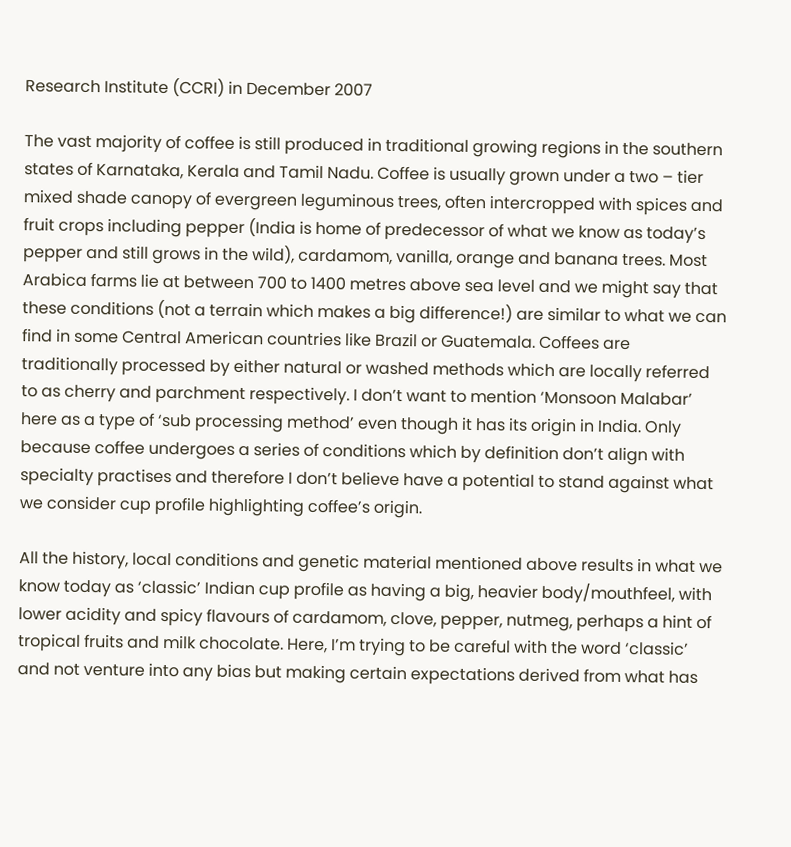Research Institute (CCRI) in December 2007

The vast majority of coffee is still produced in traditional growing regions in the southern states of Karnataka, Kerala and Tamil Nadu. Coffee is usually grown under a two – tier mixed shade canopy of evergreen leguminous trees, often intercropped with spices and fruit crops including pepper (India is home of predecessor of what we know as today’s pepper and still grows in the wild), cardamom, vanilla, orange and banana trees. Most Arabica farms lie at between 700 to 1400 metres above sea level and we might say that these conditions (not a terrain which makes a big difference!) are similar to what we can find in some Central American countries like Brazil or Guatemala. Coffees are traditionally processed by either natural or washed methods which are locally referred to as cherry and parchment respectively. I don’t want to mention ‘Monsoon Malabar’ here as a type of ‘sub processing method’ even though it has its origin in India. Only because coffee undergoes a series of conditions which by definition don’t align with specialty practises and therefore I don’t believe have a potential to stand against what we consider cup profile highlighting coffee’s origin.

All the history, local conditions and genetic material mentioned above results in what we know today as ‘classic’ Indian cup profile as having a big, heavier body/mouthfeel, with lower acidity and spicy flavours of cardamom, clove, pepper, nutmeg, perhaps a hint of tropical fruits and milk chocolate. Here, I’m trying to be careful with the word ‘classic’ and not venture into any bias but making certain expectations derived from what has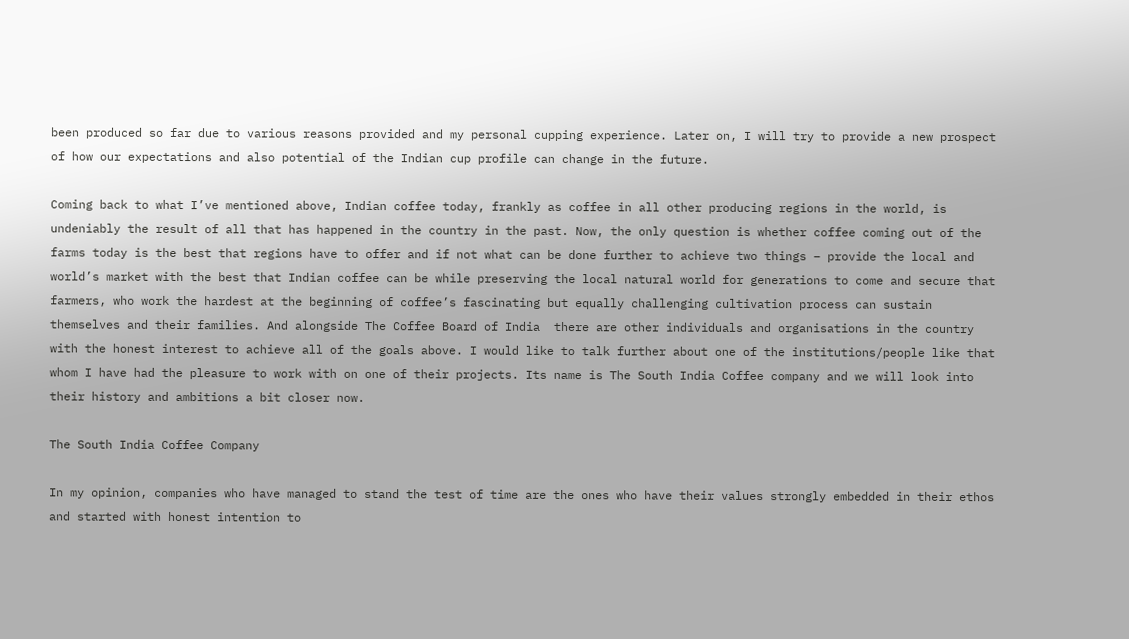been produced so far due to various reasons provided and my personal cupping experience. Later on, I will try to provide a new prospect of how our expectations and also potential of the Indian cup profile can change in the future.

Coming back to what I’ve mentioned above, Indian coffee today, frankly as coffee in all other producing regions in the world, is undeniably the result of all that has happened in the country in the past. Now, the only question is whether coffee coming out of the farms today is the best that regions have to offer and if not what can be done further to achieve two things – provide the local and world’s market with the best that Indian coffee can be while preserving the local natural world for generations to come and secure that farmers, who work the hardest at the beginning of coffee’s fascinating but equally challenging cultivation process can sustain themselves and their families. And alongside The Coffee Board of India  there are other individuals and organisations in the country with the honest interest to achieve all of the goals above. I would like to talk further about one of the institutions/people like that whom I have had the pleasure to work with on one of their projects. Its name is The South India Coffee company and we will look into their history and ambitions a bit closer now.

The South India Coffee Company

In my opinion, companies who have managed to stand the test of time are the ones who have their values strongly embedded in their ethos and started with honest intention to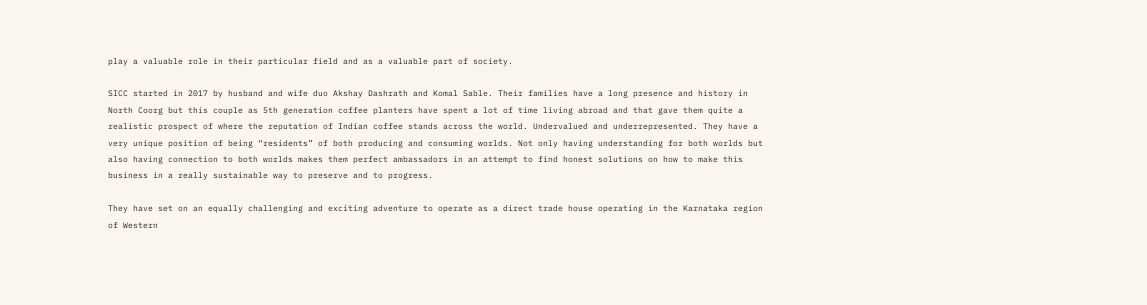play a valuable role in their particular field and as a valuable part of society.

SICC started in 2017 by husband and wife duo Akshay Dashrath and Komal Sable. Their families have a long presence and history in North Coorg but this couple as 5th generation coffee planters have spent a lot of time living abroad and that gave them quite a realistic prospect of where the reputation of Indian coffee stands across the world. Undervalued and underrepresented. They have a very unique position of being “residents” of both producing and consuming worlds. Not only having understanding for both worlds but also having connection to both worlds makes them perfect ambassadors in an attempt to find honest solutions on how to make this business in a really sustainable way to preserve and to progress.

They have set on an equally challenging and exciting adventure to operate as a direct trade house operating in the Karnataka region of Western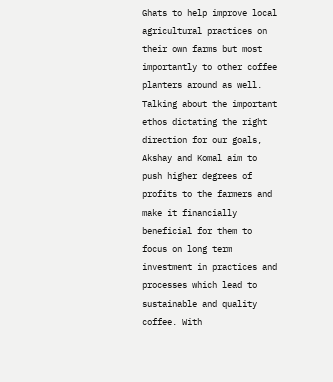Ghats to help improve local agricultural practices on their own farms but most importantly to other coffee planters around as well. Talking about the important ethos dictating the right direction for our goals, Akshay and Komal aim to push higher degrees of profits to the farmers and make it financially beneficial for them to focus on long term investment in practices and processes which lead to sustainable and quality coffee. With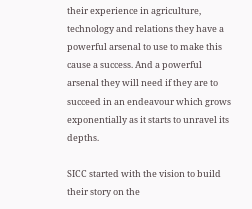their experience in agriculture, technology and relations they have a powerful arsenal to use to make this cause a success. And a powerful arsenal they will need if they are to succeed in an endeavour which grows exponentially as it starts to unravel its depths.

SICC started with the vision to build their story on the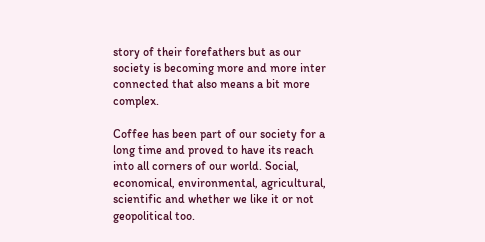story of their forefathers but as our society is becoming more and more inter connected that also means a bit more complex.

Coffee has been part of our society for a long time and proved to have its reach into all corners of our world. Social, economical, environmental, agricultural, scientific and whether we like it or not geopolitical too.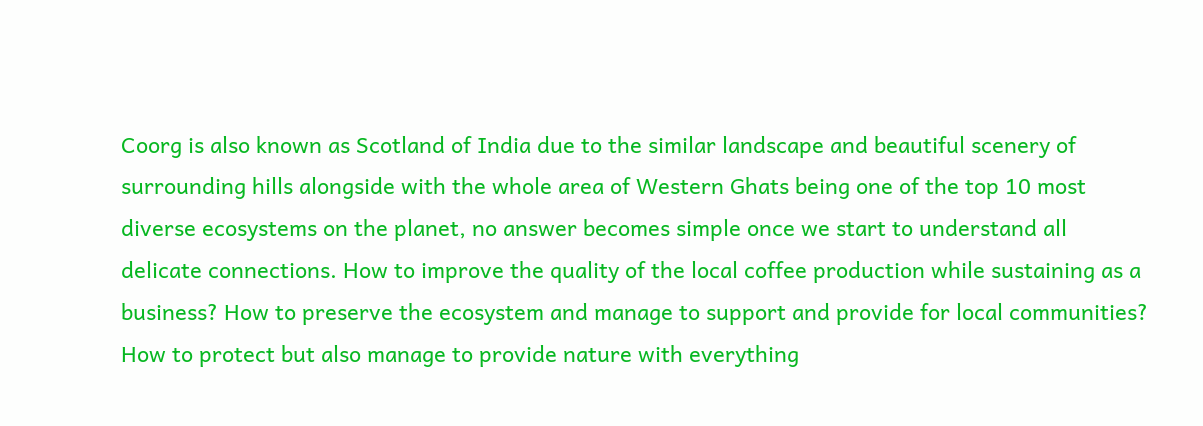Coorg is also known as Scotland of India due to the similar landscape and beautiful scenery of surrounding hills alongside with the whole area of Western Ghats being one of the top 10 most diverse ecosystems on the planet, no answer becomes simple once we start to understand all delicate connections. How to improve the quality of the local coffee production while sustaining as a business? How to preserve the ecosystem and manage to support and provide for local communities? How to protect but also manage to provide nature with everything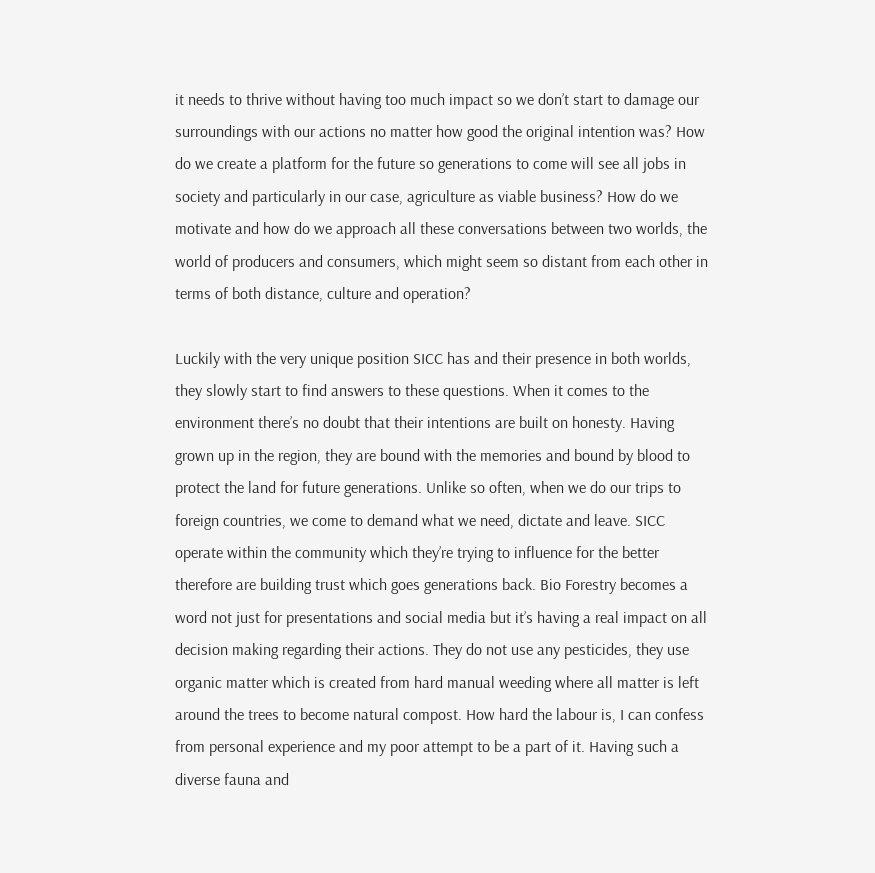it needs to thrive without having too much impact so we don’t start to damage our surroundings with our actions no matter how good the original intention was? How do we create a platform for the future so generations to come will see all jobs in society and particularly in our case, agriculture as viable business? How do we motivate and how do we approach all these conversations between two worlds, the world of producers and consumers, which might seem so distant from each other in terms of both distance, culture and operation?

Luckily with the very unique position SICC has and their presence in both worlds, they slowly start to find answers to these questions. When it comes to the environment there’s no doubt that their intentions are built on honesty. Having grown up in the region, they are bound with the memories and bound by blood to protect the land for future generations. Unlike so often, when we do our trips to foreign countries, we come to demand what we need, dictate and leave. SICC operate within the community which they’re trying to influence for the better therefore are building trust which goes generations back. Bio Forestry becomes a word not just for presentations and social media but it’s having a real impact on all decision making regarding their actions. They do not use any pesticides, they use organic matter which is created from hard manual weeding where all matter is left around the trees to become natural compost. How hard the labour is, I can confess from personal experience and my poor attempt to be a part of it. Having such a diverse fauna and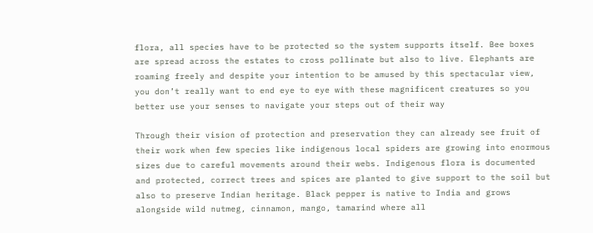flora, all species have to be protected so the system supports itself. Bee boxes are spread across the estates to cross pollinate but also to live. Elephants are roaming freely and despite your intention to be amused by this spectacular view, you don’t really want to end eye to eye with these magnificent creatures so you better use your senses to navigate your steps out of their way

Through their vision of protection and preservation they can already see fruit of their work when few species like indigenous local spiders are growing into enormous sizes due to careful movements around their webs. Indigenous flora is documented and protected, correct trees and spices are planted to give support to the soil but also to preserve Indian heritage. Black pepper is native to India and grows alongside wild nutmeg, cinnamon, mango, tamarind where all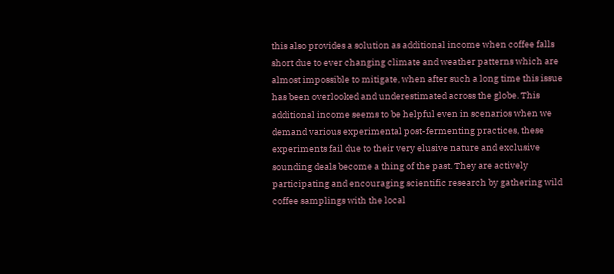this also provides a solution as additional income when coffee falls short due to ever changing climate and weather patterns which are almost impossible to mitigate, when after such a long time this issue has been overlooked and underestimated across the globe. This additional income seems to be helpful even in scenarios when we demand various experimental post-fermenting practices, these experiments fail due to their very elusive nature and exclusive sounding deals become a thing of the past. They are actively participating and encouraging scientific research by gathering wild coffee samplings with the local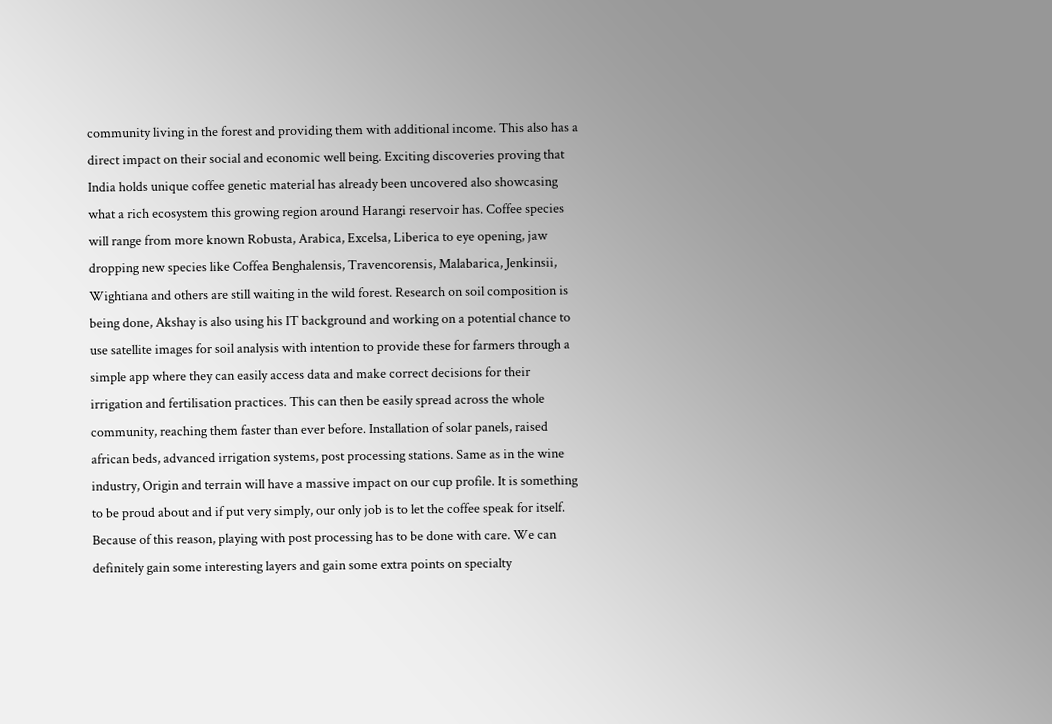community living in the forest and providing them with additional income. This also has a direct impact on their social and economic well being. Exciting discoveries proving that India holds unique coffee genetic material has already been uncovered also showcasing what a rich ecosystem this growing region around Harangi reservoir has. Coffee species will range from more known Robusta, Arabica, Excelsa, Liberica to eye opening, jaw dropping new species like Coffea Benghalensis, Travencorensis, Malabarica, Jenkinsii, Wightiana and others are still waiting in the wild forest. Research on soil composition is being done, Akshay is also using his IT background and working on a potential chance to use satellite images for soil analysis with intention to provide these for farmers through a simple app where they can easily access data and make correct decisions for their irrigation and fertilisation practices. This can then be easily spread across the whole community, reaching them faster than ever before. Installation of solar panels, raised african beds, advanced irrigation systems, post processing stations. Same as in the wine industry, Origin and terrain will have a massive impact on our cup profile. It is something to be proud about and if put very simply, our only job is to let the coffee speak for itself. Because of this reason, playing with post processing has to be done with care. We can definitely gain some interesting layers and gain some extra points on specialty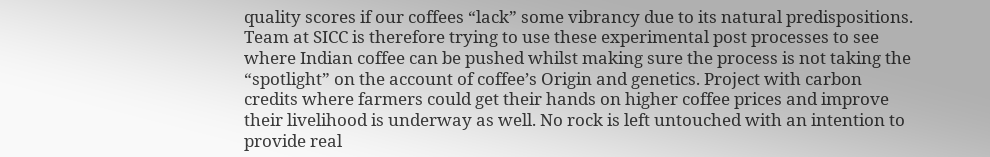quality scores if our coffees “lack” some vibrancy due to its natural predispositions. Team at SICC is therefore trying to use these experimental post processes to see where Indian coffee can be pushed whilst making sure the process is not taking the “spotlight” on the account of coffee’s Origin and genetics. Project with carbon credits where farmers could get their hands on higher coffee prices and improve their livelihood is underway as well. No rock is left untouched with an intention to provide real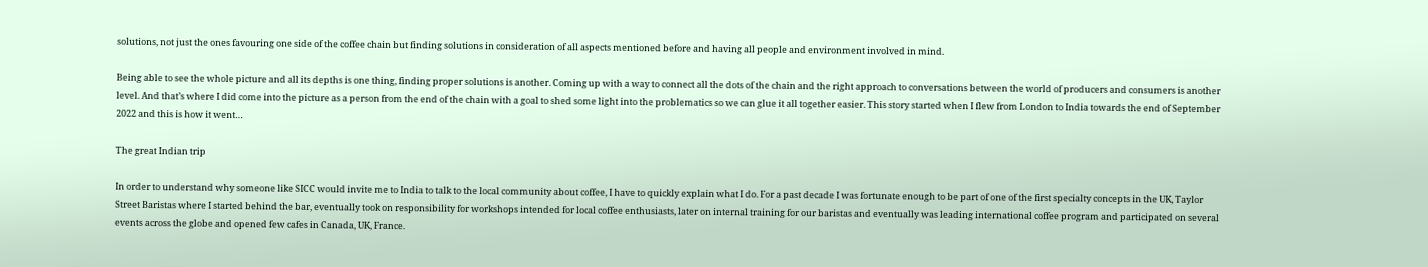solutions, not just the ones favouring one side of the coffee chain but finding solutions in consideration of all aspects mentioned before and having all people and environment involved in mind.

Being able to see the whole picture and all its depths is one thing, finding proper solutions is another. Coming up with a way to connect all the dots of the chain and the right approach to conversations between the world of producers and consumers is another level. And that’s where I did come into the picture as a person from the end of the chain with a goal to shed some light into the problematics so we can glue it all together easier. This story started when I flew from London to India towards the end of September 2022 and this is how it went…

The great Indian trip

In order to understand why someone like SICC would invite me to India to talk to the local community about coffee, I have to quickly explain what I do. For a past decade I was fortunate enough to be part of one of the first specialty concepts in the UK, Taylor Street Baristas where I started behind the bar, eventually took on responsibility for workshops intended for local coffee enthusiasts, later on internal training for our baristas and eventually was leading international coffee program and participated on several events across the globe and opened few cafes in Canada, UK, France.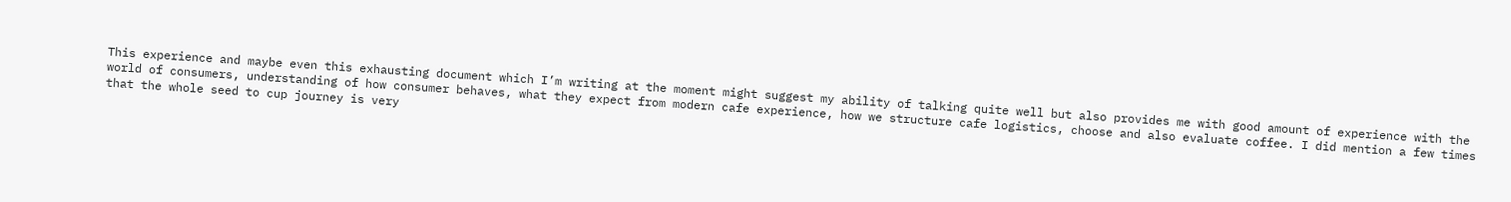This experience and maybe even this exhausting document which I’m writing at the moment might suggest my ability of talking quite well but also provides me with good amount of experience with the world of consumers, understanding of how consumer behaves, what they expect from modern cafe experience, how we structure cafe logistics, choose and also evaluate coffee. I did mention a few times that the whole seed to cup journey is very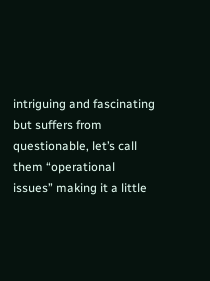intriguing and fascinating but suffers from questionable, let’s call them “operational issues” making it a little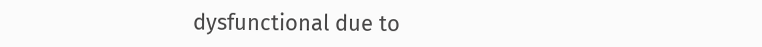dysfunctional due to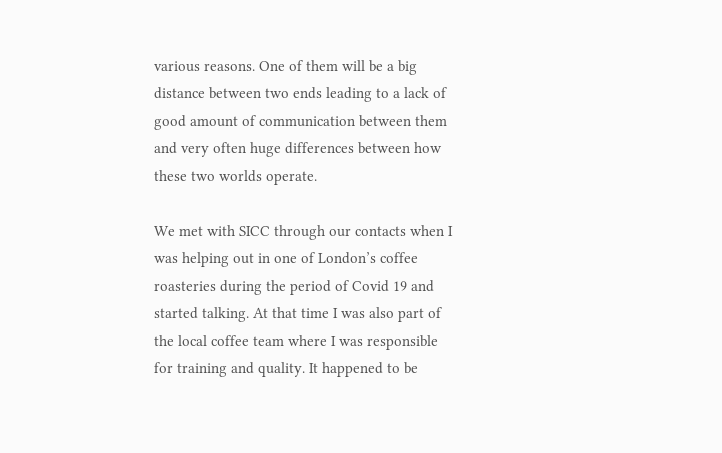various reasons. One of them will be a big distance between two ends leading to a lack of good amount of communication between them and very often huge differences between how these two worlds operate.

We met with SICC through our contacts when I was helping out in one of London’s coffee roasteries during the period of Covid 19 and started talking. At that time I was also part of the local coffee team where I was responsible for training and quality. It happened to be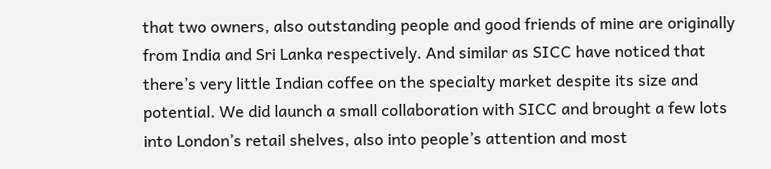that two owners, also outstanding people and good friends of mine are originally from India and Sri Lanka respectively. And similar as SICC have noticed that there’s very little Indian coffee on the specialty market despite its size and potential. We did launch a small collaboration with SICC and brought a few lots into London’s retail shelves, also into people’s attention and most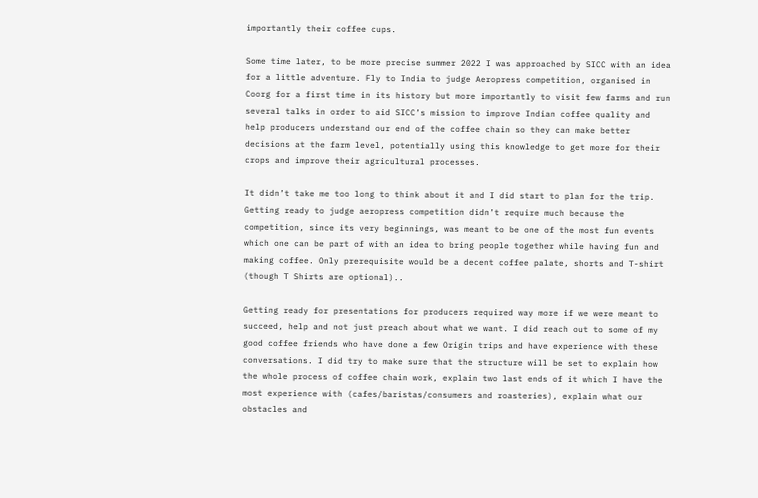importantly their coffee cups.

Some time later, to be more precise summer 2022 I was approached by SICC with an idea for a little adventure. Fly to India to judge Aeropress competition, organised in Coorg for a first time in its history but more importantly to visit few farms and run several talks in order to aid SICC’s mission to improve Indian coffee quality and help producers understand our end of the coffee chain so they can make better decisions at the farm level, potentially using this knowledge to get more for their crops and improve their agricultural processes.

It didn’t take me too long to think about it and I did start to plan for the trip. Getting ready to judge aeropress competition didn’t require much because the competition, since its very beginnings, was meant to be one of the most fun events which one can be part of with an idea to bring people together while having fun and making coffee. Only prerequisite would be a decent coffee palate, shorts and T-shirt (though T Shirts are optional)..

Getting ready for presentations for producers required way more if we were meant to succeed, help and not just preach about what we want. I did reach out to some of my good coffee friends who have done a few Origin trips and have experience with these conversations. I did try to make sure that the structure will be set to explain how the whole process of coffee chain work, explain two last ends of it which I have the most experience with (cafes/baristas/consumers and roasteries), explain what our obstacles and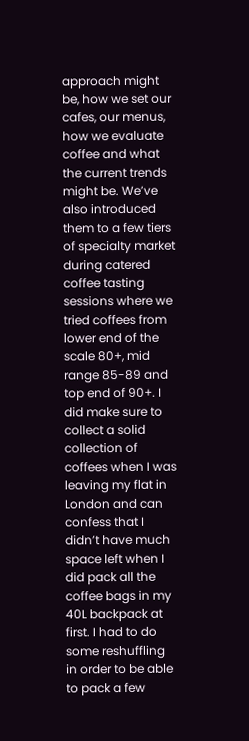approach might be, how we set our cafes, our menus, how we evaluate coffee and what the current trends might be. We’ve also introduced them to a few tiers of specialty market during catered coffee tasting sessions where we tried coffees from lower end of the scale 80+, mid range 85-89 and top end of 90+. I did make sure to collect a solid collection of coffees when I was leaving my flat in London and can confess that I didn’t have much space left when I did pack all the coffee bags in my 40L backpack at first. I had to do some reshuffling in order to be able to pack a few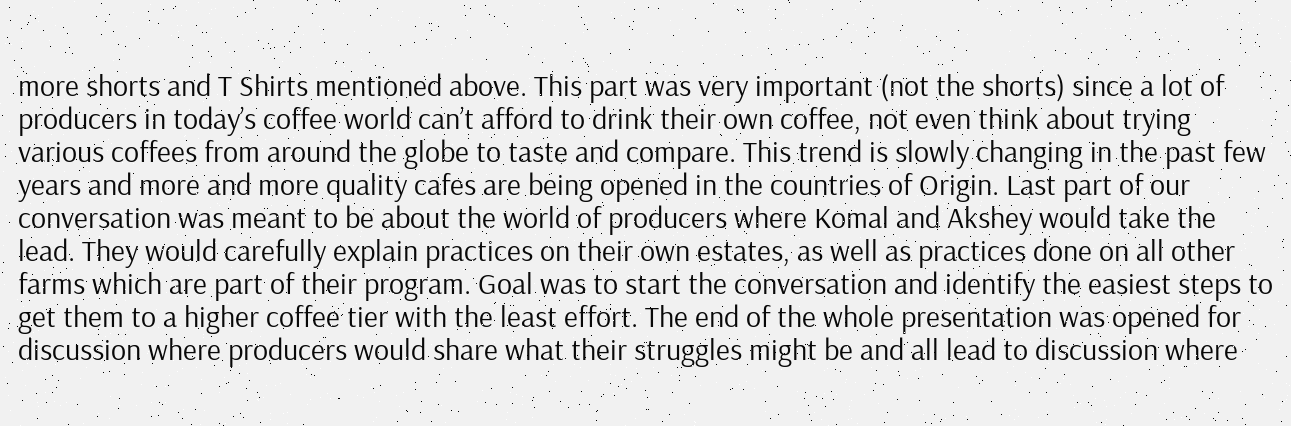more shorts and T Shirts mentioned above. This part was very important (not the shorts) since a lot of producers in today’s coffee world can’t afford to drink their own coffee, not even think about trying various coffees from around the globe to taste and compare. This trend is slowly changing in the past few years and more and more quality cafes are being opened in the countries of Origin. Last part of our conversation was meant to be about the world of producers where Komal and Akshey would take the lead. They would carefully explain practices on their own estates, as well as practices done on all other farms which are part of their program. Goal was to start the conversation and identify the easiest steps to get them to a higher coffee tier with the least effort. The end of the whole presentation was opened for discussion where producers would share what their struggles might be and all lead to discussion where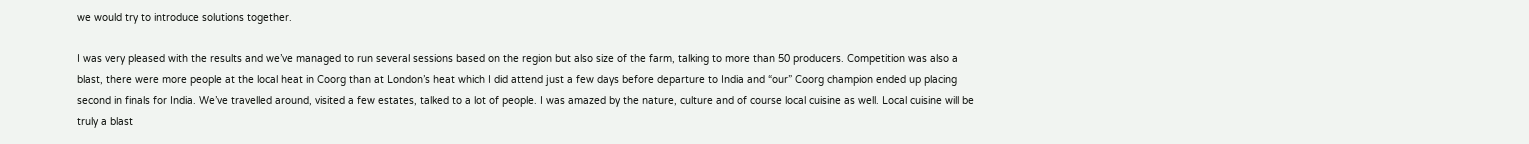we would try to introduce solutions together.

I was very pleased with the results and we’ve managed to run several sessions based on the region but also size of the farm, talking to more than 50 producers. Competition was also a blast, there were more people at the local heat in Coorg than at London’s heat which I did attend just a few days before departure to India and “our” Coorg champion ended up placing second in finals for India. We’ve travelled around, visited a few estates, talked to a lot of people. I was amazed by the nature, culture and of course local cuisine as well. Local cuisine will be truly a blast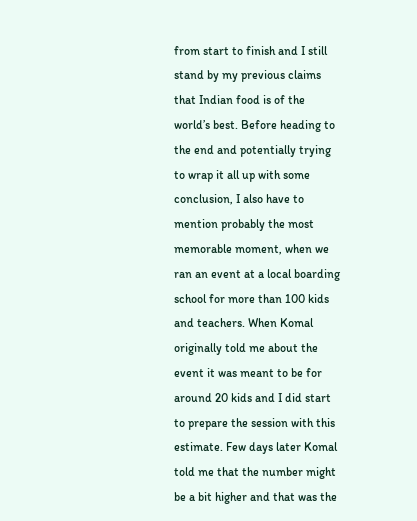from start to finish and I still stand by my previous claims that Indian food is of the world’s best. Before heading to the end and potentially trying to wrap it all up with some conclusion, I also have to mention probably the most memorable moment, when we ran an event at a local boarding school for more than 100 kids and teachers. When Komal originally told me about the event it was meant to be for around 20 kids and I did start to prepare the session with this estimate. Few days later Komal told me that the number might be a bit higher and that was the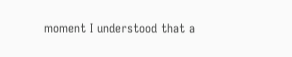moment I understood that a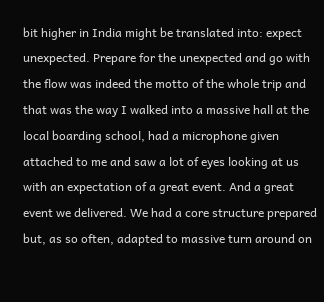bit higher in India might be translated into: expect unexpected. Prepare for the unexpected and go with the flow was indeed the motto of the whole trip and that was the way I walked into a massive hall at the local boarding school, had a microphone given attached to me and saw a lot of eyes looking at us with an expectation of a great event. And a great event we delivered. We had a core structure prepared but, as so often, adapted to massive turn around on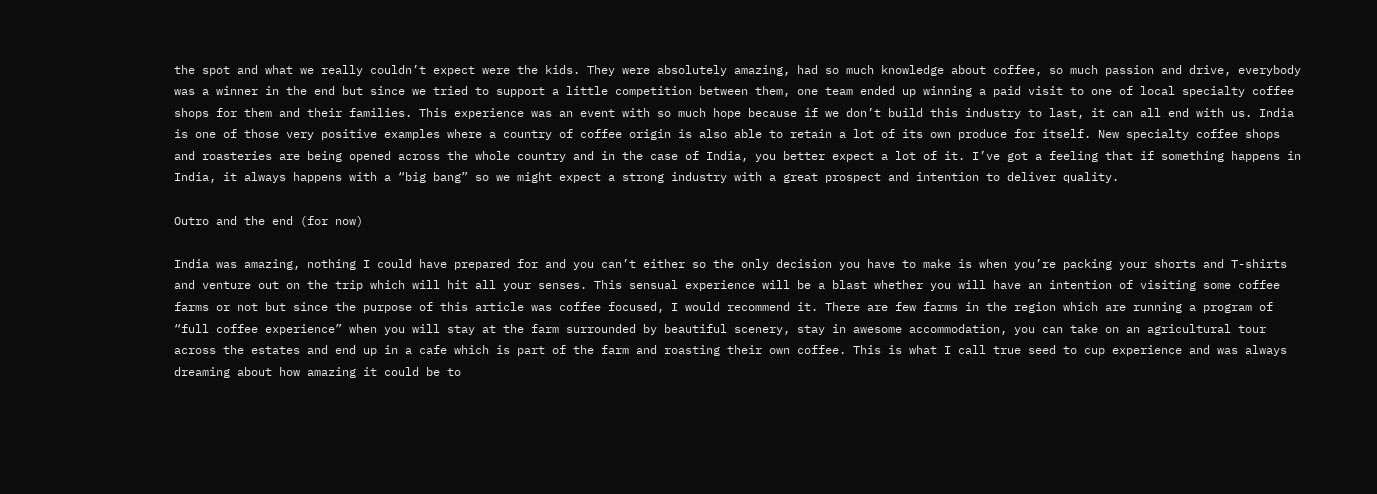the spot and what we really couldn’t expect were the kids. They were absolutely amazing, had so much knowledge about coffee, so much passion and drive, everybody was a winner in the end but since we tried to support a little competition between them, one team ended up winning a paid visit to one of local specialty coffee shops for them and their families. This experience was an event with so much hope because if we don’t build this industry to last, it can all end with us. India is one of those very positive examples where a country of coffee origin is also able to retain a lot of its own produce for itself. New specialty coffee shops and roasteries are being opened across the whole country and in the case of India, you better expect a lot of it. I’ve got a feeling that if something happens in India, it always happens with a “big bang” so we might expect a strong industry with a great prospect and intention to deliver quality.

Outro and the end (for now)

India was amazing, nothing I could have prepared for and you can’t either so the only decision you have to make is when you’re packing your shorts and T-shirts and venture out on the trip which will hit all your senses. This sensual experience will be a blast whether you will have an intention of visiting some coffee farms or not but since the purpose of this article was coffee focused, I would recommend it. There are few farms in the region which are running a program of “full coffee experience” when you will stay at the farm surrounded by beautiful scenery, stay in awesome accommodation, you can take on an agricultural tour across the estates and end up in a cafe which is part of the farm and roasting their own coffee. This is what I call true seed to cup experience and was always dreaming about how amazing it could be to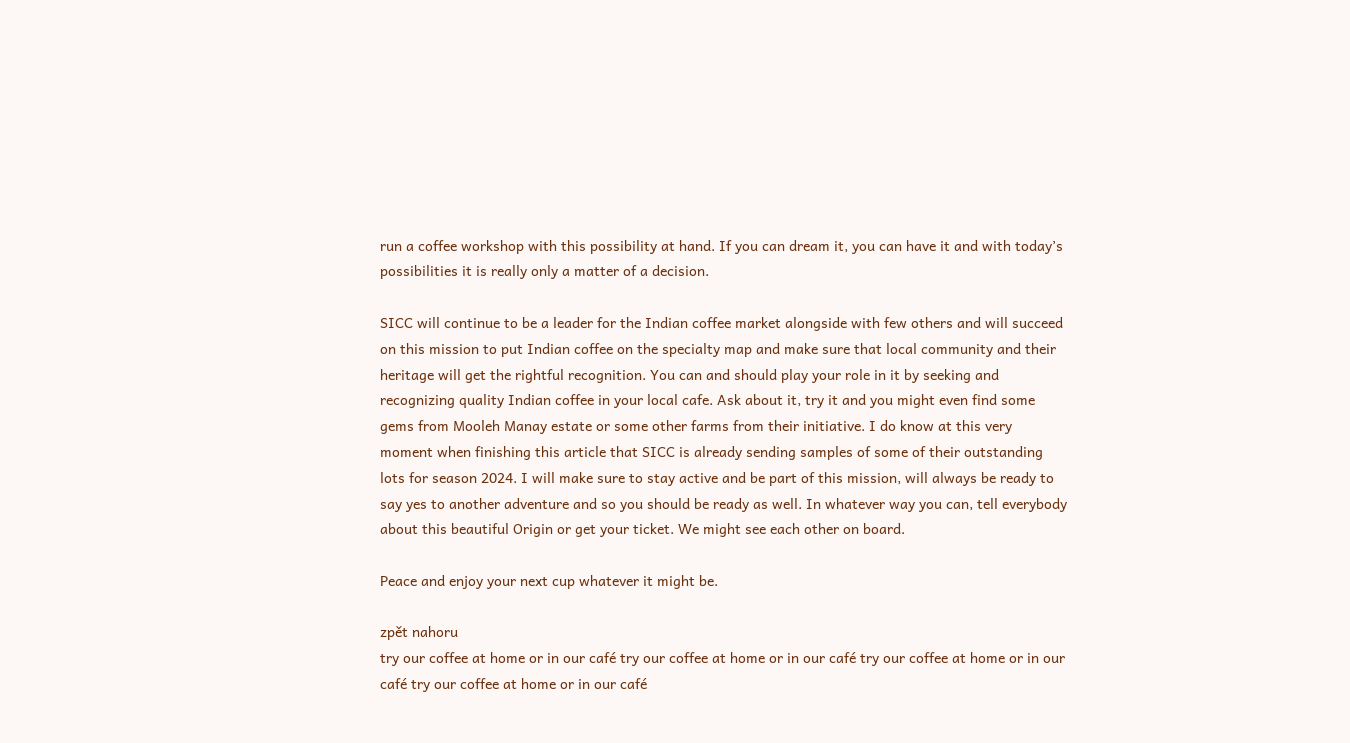run a coffee workshop with this possibility at hand. If you can dream it, you can have it and with today’s possibilities it is really only a matter of a decision.

SICC will continue to be a leader for the Indian coffee market alongside with few others and will succeed on this mission to put Indian coffee on the specialty map and make sure that local community and their heritage will get the rightful recognition. You can and should play your role in it by seeking and recognizing quality Indian coffee in your local cafe. Ask about it, try it and you might even find some gems from Mooleh Manay estate or some other farms from their initiative. I do know at this very moment when finishing this article that SICC is already sending samples of some of their outstanding lots for season 2024. I will make sure to stay active and be part of this mission, will always be ready to say yes to another adventure and so you should be ready as well. In whatever way you can, tell everybody about this beautiful Origin or get your ticket. We might see each other on board.

Peace and enjoy your next cup whatever it might be.

zpět nahoru
try our coffee at home or in our café try our coffee at home or in our café try our coffee at home or in our café try our coffee at home or in our café